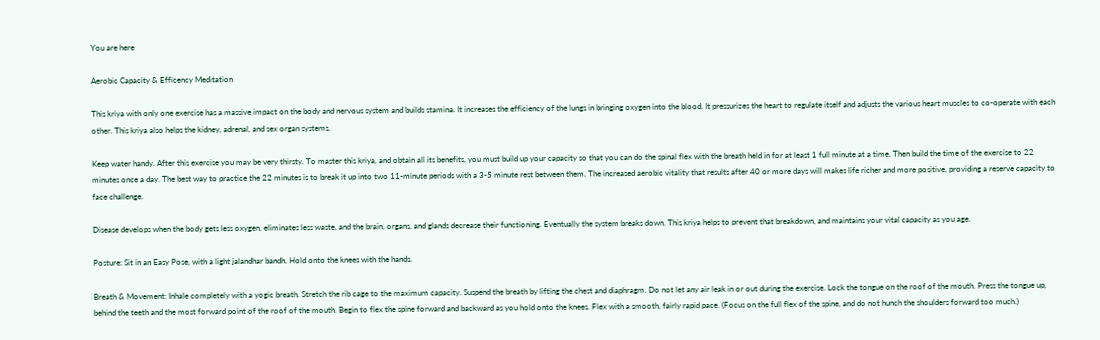You are here

Aerobic Capacity & Efficency Meditation

This kriya with only one exercise has a massive impact on the body and nervous system and builds stamina. It increases the efficiency of the lungs in bringing oxygen into the blood. It pressurizes the heart to regulate itself and adjusts the various heart muscles to co-operate with each other. This kriya also helps the kidney, adrenal, and sex organ systems.

Keep water handy. After this exercise you may be very thirsty. To master this kriya, and obtain all its benefits, you must build up your capacity so that you can do the spinal flex with the breath held in for at least 1 full minute at a time. Then build the time of the exercise to 22 minutes once a day. The best way to practice the 22 minutes is to break it up into two 11-minute periods with a 3-5 minute rest between them. The increased aerobic vitality that results after 40 or more days will makes life richer and more positive, providing a reserve capacity to face challenge.

Disease develops when the body gets less oxygen, eliminates less waste, and the brain, organs, and glands decrease their functioning. Eventually the system breaks down. This kriya helps to prevent that breakdown, and maintains your vital capacity as you age.

Posture: Sit in an Easy Pose, with a light jalandhar bandh. Hold onto the knees with the hands.

Breath & Movement: Inhale completely with a yogic breath. Stretch the rib cage to the maximum capacity. Suspend the breath by lifting the chest and diaphragm. Do not let any air leak in or out during the exercise. Lock the tongue on the roof of the mouth. Press the tongue up, behind the teeth and the most forward point of the roof of the mouth. Begin to flex the spine forward and backward as you hold onto the knees. Flex with a smooth, fairly rapid pace. (Focus on the full flex of the spine, and do not hunch the shoulders forward too much.)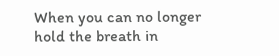When you can no longer hold the breath in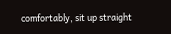comfortably, sit up straight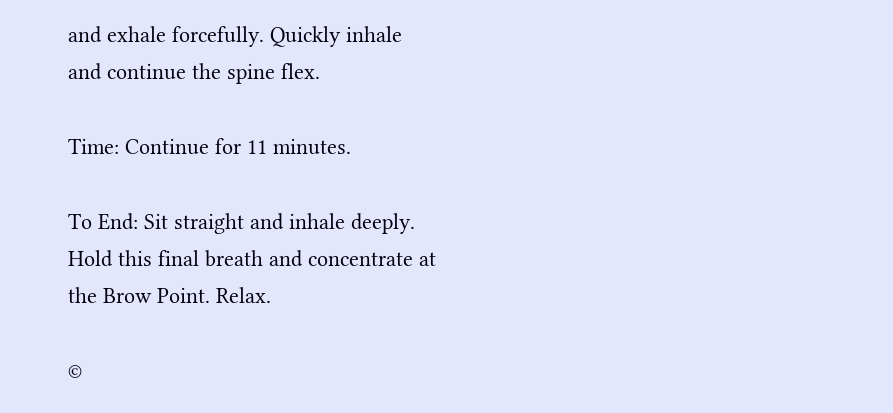and exhale forcefully. Quickly inhale and continue the spine flex.

Time: Continue for 11 minutes.

To End: Sit straight and inhale deeply. Hold this final breath and concentrate at the Brow Point. Relax.

©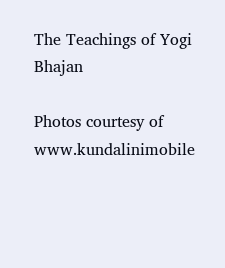The Teachings of Yogi Bhajan

Photos courtesy of www.kundalinimobile